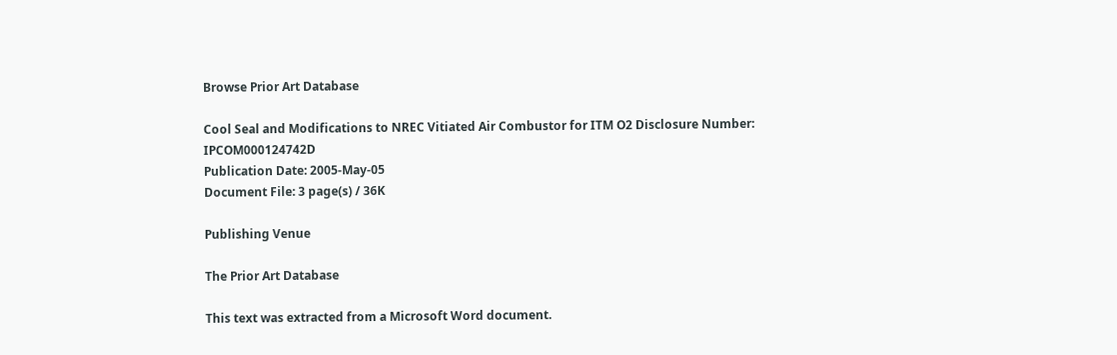Browse Prior Art Database

Cool Seal and Modifications to NREC Vitiated Air Combustor for ITM O2 Disclosure Number: IPCOM000124742D
Publication Date: 2005-May-05
Document File: 3 page(s) / 36K

Publishing Venue

The Prior Art Database

This text was extracted from a Microsoft Word document.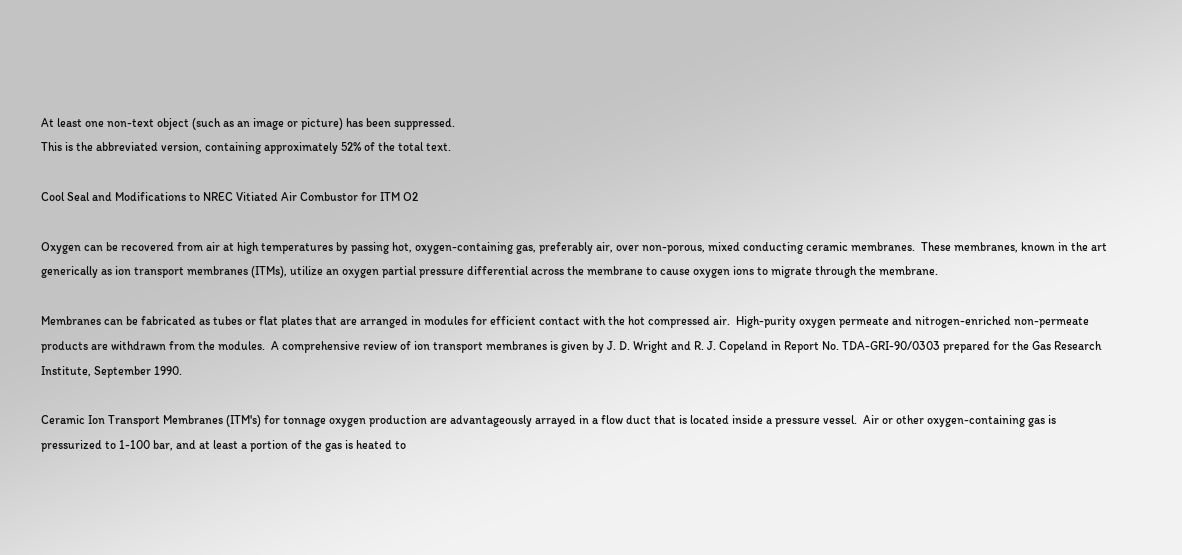At least one non-text object (such as an image or picture) has been suppressed.
This is the abbreviated version, containing approximately 52% of the total text.

Cool Seal and Modifications to NREC Vitiated Air Combustor for ITM O2

Oxygen can be recovered from air at high temperatures by passing hot, oxygen-containing gas, preferably air, over non-porous, mixed conducting ceramic membranes.  These membranes, known in the art generically as ion transport membranes (ITMs), utilize an oxygen partial pressure differential across the membrane to cause oxygen ions to migrate through the membrane.

Membranes can be fabricated as tubes or flat plates that are arranged in modules for efficient contact with the hot compressed air.  High-purity oxygen permeate and nitrogen-enriched non-permeate products are withdrawn from the modules.  A comprehensive review of ion transport membranes is given by J. D. Wright and R. J. Copeland in Report No. TDA-GRI-90/0303 prepared for the Gas Research Institute, September 1990.

Ceramic Ion Transport Membranes (ITM's) for tonnage oxygen production are advantageously arrayed in a flow duct that is located inside a pressure vessel.  Air or other oxygen-containing gas is pressurized to 1-100 bar, and at least a portion of the gas is heated to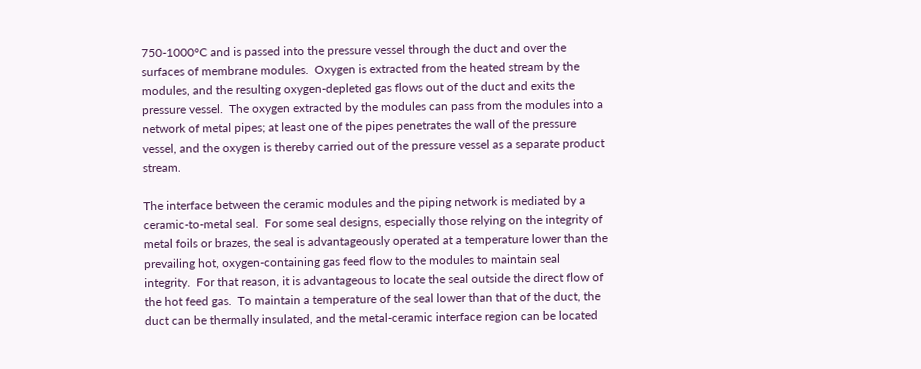750-1000°C and is passed into the pressure vessel through the duct and over the surfaces of membrane modules.  Oxygen is extracted from the heated stream by the modules, and the resulting oxygen-depleted gas flows out of the duct and exits the pressure vessel.  The oxygen extracted by the modules can pass from the modules into a network of metal pipes; at least one of the pipes penetrates the wall of the pressure vessel, and the oxygen is thereby carried out of the pressure vessel as a separate product stream.

The interface between the ceramic modules and the piping network is mediated by a ceramic-to-metal seal.  For some seal designs, especially those relying on the integrity of metal foils or brazes, the seal is advantageously operated at a temperature lower than the prevailing hot, oxygen-containing gas feed flow to the modules to maintain seal integrity.  For that reason, it is advantageous to locate the seal outside the direct flow of the hot feed gas.  To maintain a temperature of the seal lower than that of the duct, the duct can be thermally insulated, and the metal-ceramic interface region can be located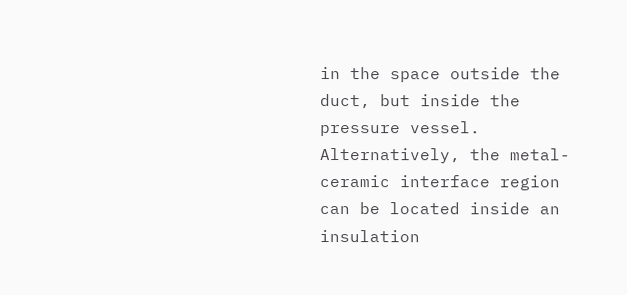in the space outside the duct, but inside the pressure vessel.  Alternatively, the metal-ceramic interface region can be located inside an insulation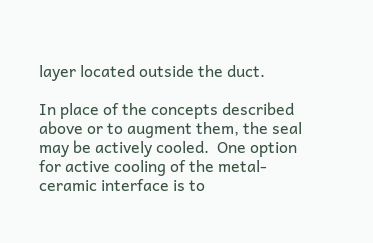layer located outside the duct.

In place of the concepts described above or to augment them, the seal may be actively cooled.  One option for active cooling of the metal-ceramic interface is to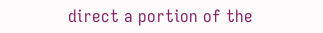direct a portion of the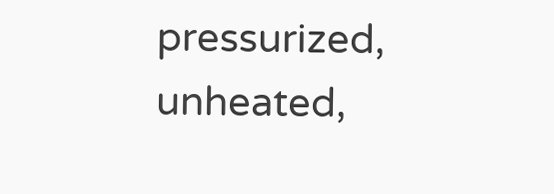pressurized, unheated,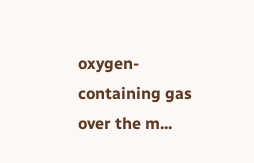oxygen-containing gas over the m...